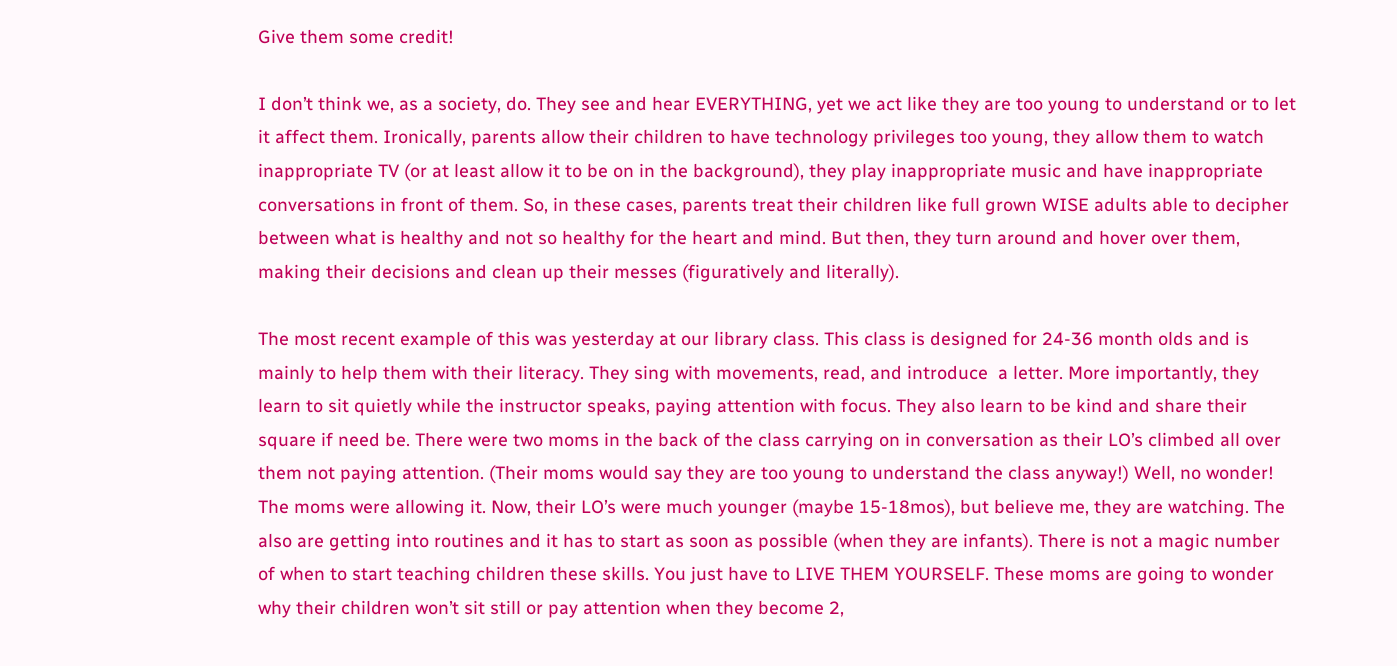Give them some credit!

I don’t think we, as a society, do. They see and hear EVERYTHING, yet we act like they are too young to understand or to let it affect them. Ironically, parents allow their children to have technology privileges too young, they allow them to watch inappropriate TV (or at least allow it to be on in the background), they play inappropriate music and have inappropriate conversations in front of them. So, in these cases, parents treat their children like full grown WISE adults able to decipher between what is healthy and not so healthy for the heart and mind. But then, they turn around and hover over them, making their decisions and clean up their messes (figuratively and literally).

The most recent example of this was yesterday at our library class. This class is designed for 24-36 month olds and is mainly to help them with their literacy. They sing with movements, read, and introduce  a letter. More importantly, they learn to sit quietly while the instructor speaks, paying attention with focus. They also learn to be kind and share their square if need be. There were two moms in the back of the class carrying on in conversation as their LO’s climbed all over them not paying attention. (Their moms would say they are too young to understand the class anyway!) Well, no wonder! The moms were allowing it. Now, their LO’s were much younger (maybe 15-18mos), but believe me, they are watching. The also are getting into routines and it has to start as soon as possible (when they are infants). There is not a magic number of when to start teaching children these skills. You just have to LIVE THEM YOURSELF. These moms are going to wonder why their children won’t sit still or pay attention when they become 2,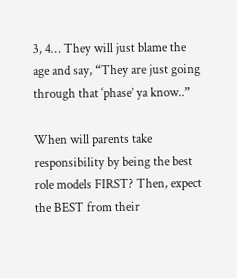3, 4… They will just blame the age and say, “They are just going through that ‘phase’ ya know..”

When will parents take responsibility by being the best role models FIRST? Then, expect the BEST from their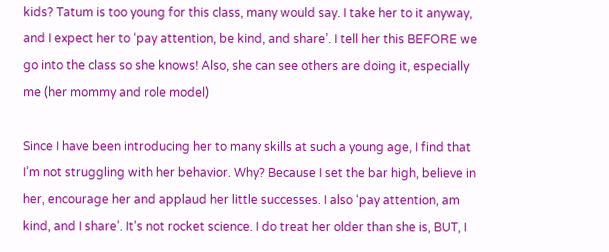kids? Tatum is too young for this class, many would say. I take her to it anyway, and I expect her to ‘pay attention, be kind, and share’. I tell her this BEFORE we go into the class so she knows! Also, she can see others are doing it, especially me (her mommy and role model)

Since I have been introducing her to many skills at such a young age, I find that I’m not struggling with her behavior. Why? Because I set the bar high, believe in her, encourage her and applaud her little successes. I also ‘pay attention, am kind, and I share’. It’s not rocket science. I do treat her older than she is, BUT, I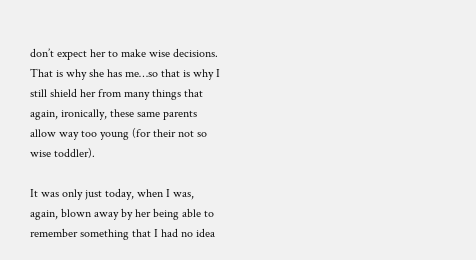don’t expect her to make wise decisions. That is why she has me…so that is why I still shield her from many things that again, ironically, these same parents allow way too young (for their not so wise toddler).

It was only just today, when I was, again, blown away by her being able to remember something that I had no idea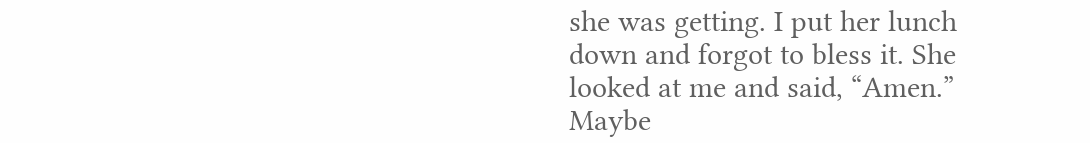she was getting. I put her lunch down and forgot to bless it. She looked at me and said, “Amen.” Maybe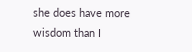she does have more wisdom than I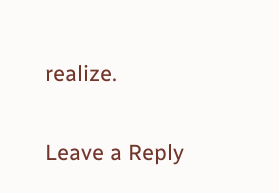realize.


Leave a Reply